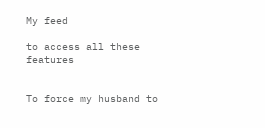My feed

to access all these features


To force my husband to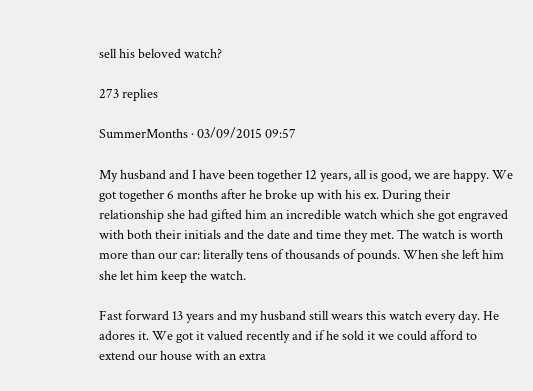sell his beloved watch?

273 replies

SummerMonths · 03/09/2015 09:57

My husband and I have been together 12 years, all is good, we are happy. We got together 6 months after he broke up with his ex. During their relationship she had gifted him an incredible watch which she got engraved with both their initials and the date and time they met. The watch is worth more than our car: literally tens of thousands of pounds. When she left him she let him keep the watch.

Fast forward 13 years and my husband still wears this watch every day. He adores it. We got it valued recently and if he sold it we could afford to extend our house with an extra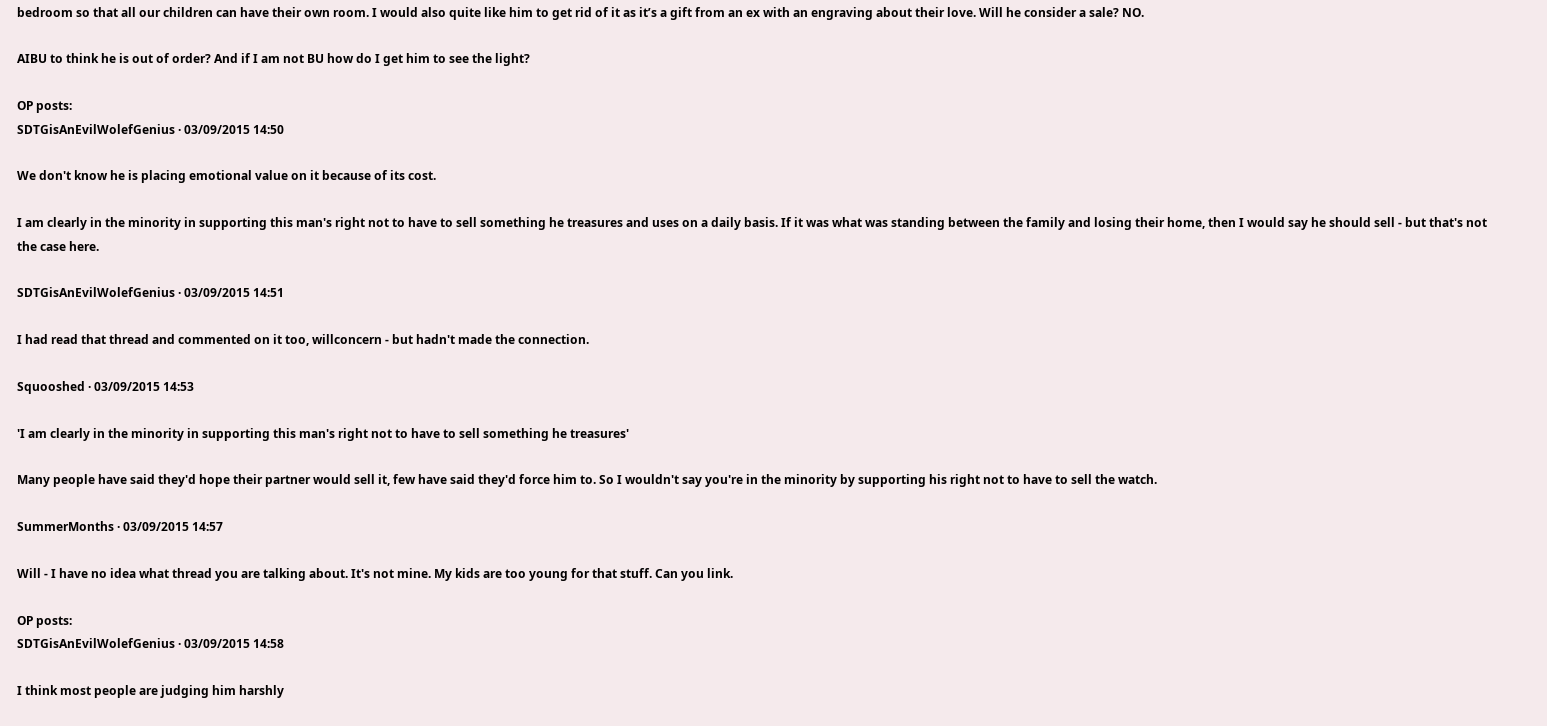bedroom so that all our children can have their own room. I would also quite like him to get rid of it as it’s a gift from an ex with an engraving about their love. Will he consider a sale? NO.

AIBU to think he is out of order? And if I am not BU how do I get him to see the light?

OP posts:
SDTGisAnEvilWolefGenius · 03/09/2015 14:50

We don't know he is placing emotional value on it because of its cost.

I am clearly in the minority in supporting this man's right not to have to sell something he treasures and uses on a daily basis. If it was what was standing between the family and losing their home, then I would say he should sell - but that's not the case here.

SDTGisAnEvilWolefGenius · 03/09/2015 14:51

I had read that thread and commented on it too, willconcern - but hadn't made the connection.

Squooshed · 03/09/2015 14:53

'I am clearly in the minority in supporting this man's right not to have to sell something he treasures'

Many people have said they'd hope their partner would sell it, few have said they'd force him to. So I wouldn't say you're in the minority by supporting his right not to have to sell the watch.

SummerMonths · 03/09/2015 14:57

Will - I have no idea what thread you are talking about. It's not mine. My kids are too young for that stuff. Can you link.

OP posts:
SDTGisAnEvilWolefGenius · 03/09/2015 14:58

I think most people are judging him harshly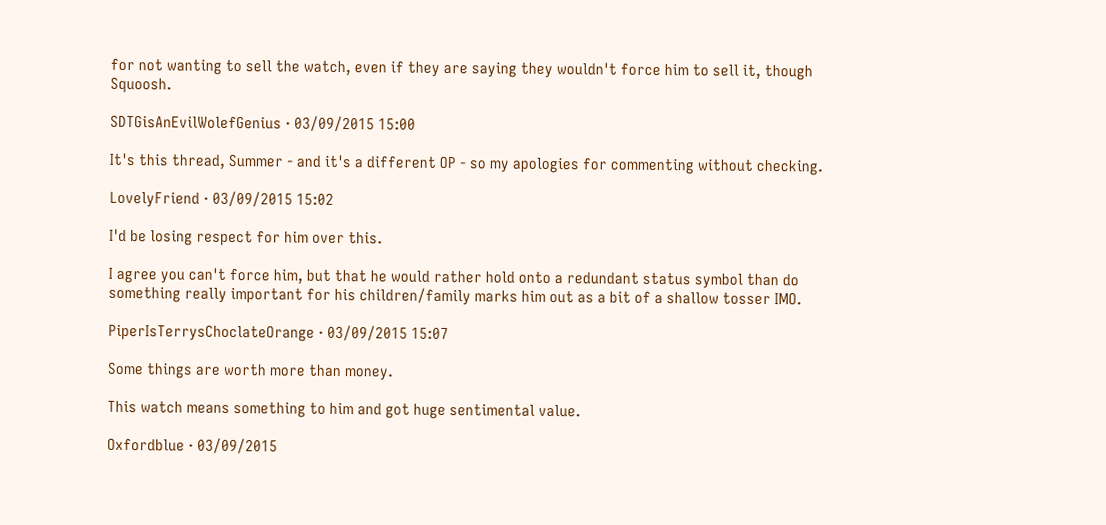for not wanting to sell the watch, even if they are saying they wouldn't force him to sell it, though Squoosh.

SDTGisAnEvilWolefGenius · 03/09/2015 15:00

It's this thread, Summer - and it's a different OP - so my apologies for commenting without checking.

LovelyFriend · 03/09/2015 15:02

I'd be losing respect for him over this.

I agree you can't force him, but that he would rather hold onto a redundant status symbol than do something really important for his children/family marks him out as a bit of a shallow tosser IMO.

PiperIsTerrysChoclateOrange · 03/09/2015 15:07

Some things are worth more than money.

This watch means something to him and got huge sentimental value.

Oxfordblue · 03/09/2015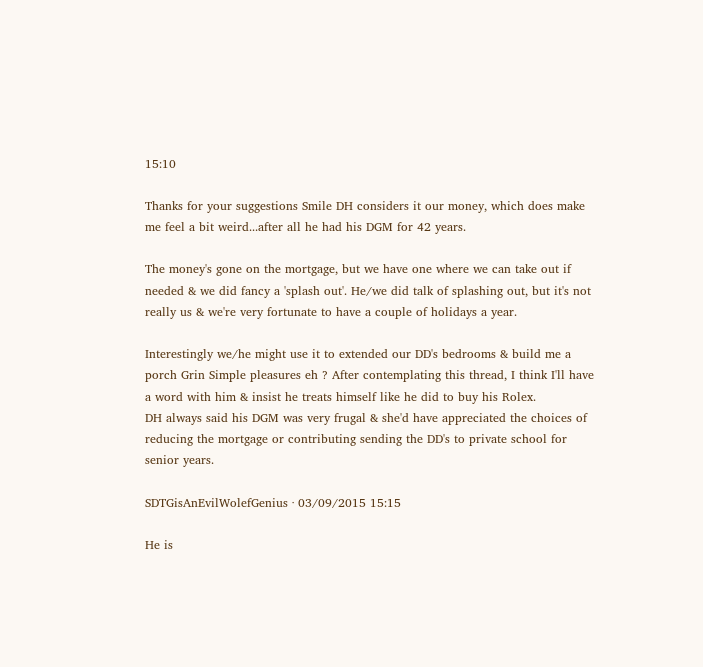15:10

Thanks for your suggestions Smile DH considers it our money, which does make me feel a bit weird...after all he had his DGM for 42 years.

The money's gone on the mortgage, but we have one where we can take out if needed & we did fancy a 'splash out'. He/we did talk of splashing out, but it's not really us & we're very fortunate to have a couple of holidays a year.

Interestingly we/he might use it to extended our DD's bedrooms & build me a porch Grin Simple pleasures eh ? After contemplating this thread, I think I'll have a word with him & insist he treats himself like he did to buy his Rolex.
DH always said his DGM was very frugal & she'd have appreciated the choices of reducing the mortgage or contributing sending the DD's to private school for senior years.

SDTGisAnEvilWolefGenius · 03/09/2015 15:15

He is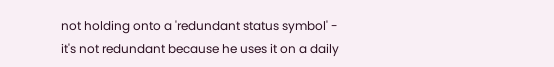not holding onto a 'redundant status symbol' - it's not redundant because he uses it on a daily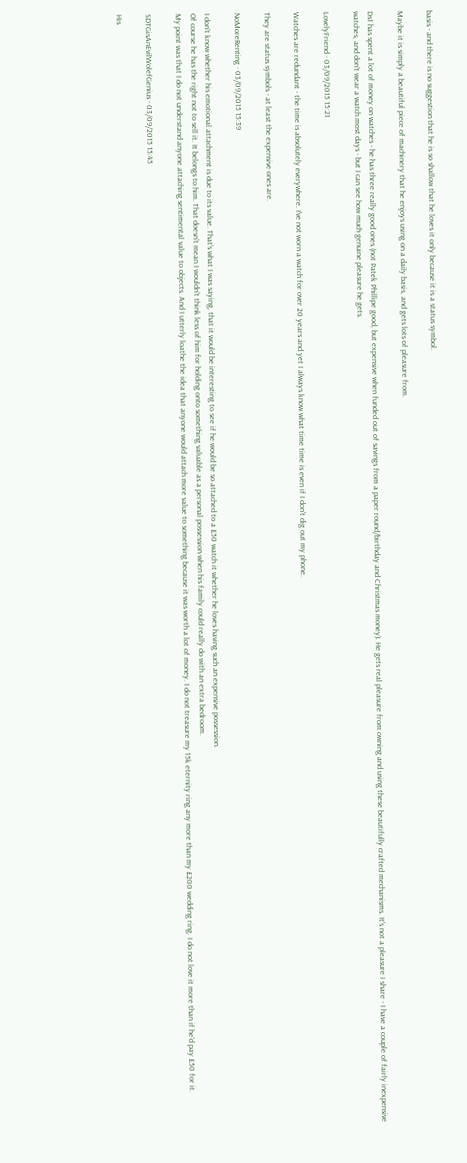basis - and there is no suggestion that he is so shallow that he loves it only because it is a status symbol.

Maybe it is simply a beautiful piece of machinery that he enjoys using on a daily basis, and gets lots of pleasure from.

Ds1 has spent a lot of money on watches - he has three really good ones (not Patek Phillipe good, but expensive when funded out of savings from a paper round/birthday and Christmas money). He gets real pleasure from owning and using these beautifully crafted mechanisms. It's not a pleasure I share - I have a couple of fairly inexpensive watches, and don't wear a watch most days - but I can see how much genuine pleasure he gets.

LovelyFriend · 03/09/2015 15:21

Watches are redundant - the time is absolutely everywhere. I've not worn a watch for over 20 years and yet I always know what time time is even if I don't dig out my phone.

They are status symbols - at least the expensive ones are.

NoMoreRenting · 03/09/2015 15:39

I don't know whether his emotional attachment is due to its value. That's what I was saying, that it would be interesting to see if he would be so attached to a £50 watch it whether he loves having such an expensive possession.
Of course he has the right not to sell it. It belongs to him. That doesn't mean I wouldn't think less of him for holding onto something valuable as a personal possession when his family could really do with an extra bedroom.
My point was that I do not understand anyone attaching sentimental value to objects. And I utterly loathe the idea that anyone would attach more value to something because it was worth a lot of money. I do not treasure my 15k eternity ring any more than my £200 wedding ring. I do not love it more than if he'd pay £50 for it.

SDTGisAnEvilWolefGenius · 03/09/2015 15:45

His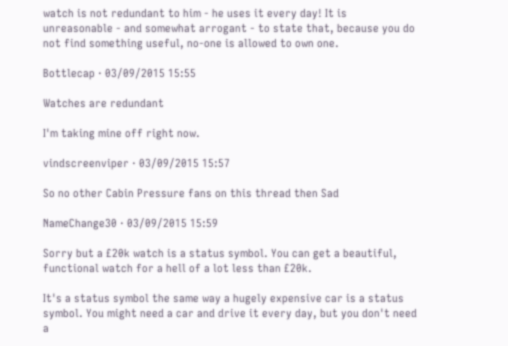watch is not redundant to him - he uses it every day! It is unreasonable - and somewhat arrogant - to state that, because you do not find something useful, no-one is allowed to own one.

Bottlecap · 03/09/2015 15:55

Watches are redundant

I'm taking mine off right now.

vindscreenviper · 03/09/2015 15:57

So no other Cabin Pressure fans on this thread then Sad

NameChange30 · 03/09/2015 15:59

Sorry but a £20k watch is a status symbol. You can get a beautiful, functional watch for a hell of a lot less than £20k.

It's a status symbol the same way a hugely expensive car is a status symbol. You might need a car and drive it every day, but you don't need a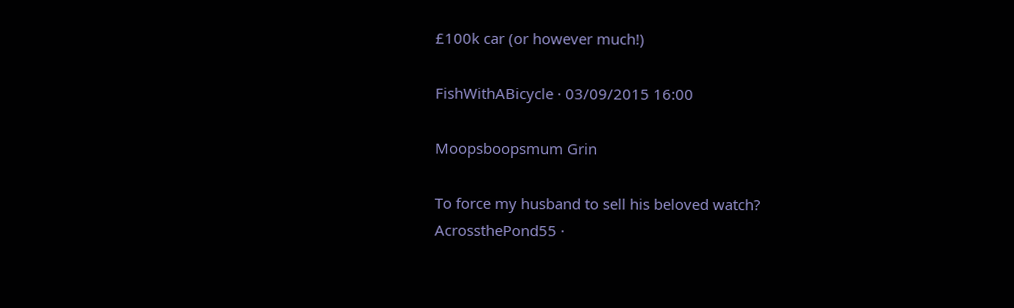£100k car (or however much!)

FishWithABicycle · 03/09/2015 16:00

Moopsboopsmum Grin

To force my husband to sell his beloved watch?
AcrossthePond55 ·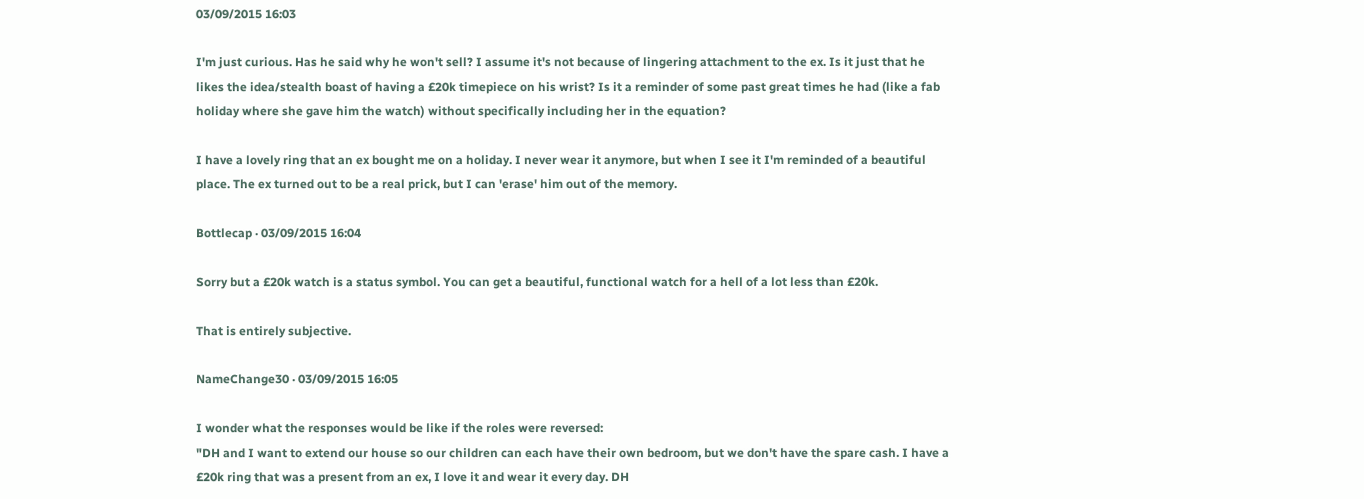03/09/2015 16:03

I'm just curious. Has he said why he won't sell? I assume it's not because of lingering attachment to the ex. Is it just that he likes the idea/stealth boast of having a £20k timepiece on his wrist? Is it a reminder of some past great times he had (like a fab holiday where she gave him the watch) without specifically including her in the equation?

I have a lovely ring that an ex bought me on a holiday. I never wear it anymore, but when I see it I'm reminded of a beautiful place. The ex turned out to be a real prick, but I can 'erase' him out of the memory.

Bottlecap · 03/09/2015 16:04

Sorry but a £20k watch is a status symbol. You can get a beautiful, functional watch for a hell of a lot less than £20k.

That is entirely subjective.

NameChange30 · 03/09/2015 16:05

I wonder what the responses would be like if the roles were reversed:
"DH and I want to extend our house so our children can each have their own bedroom, but we don't have the spare cash. I have a £20k ring that was a present from an ex, I love it and wear it every day. DH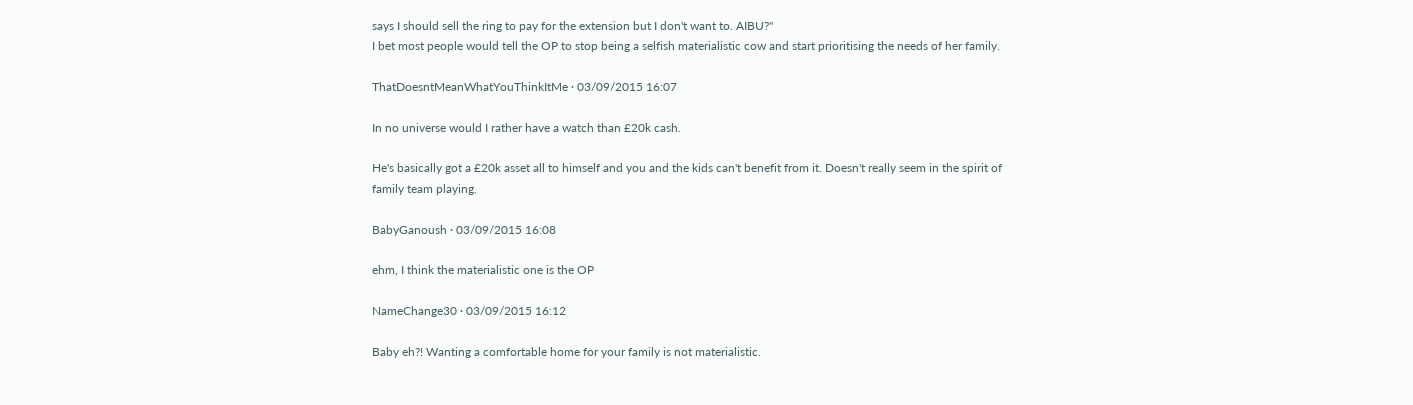says I should sell the ring to pay for the extension but I don't want to. AIBU?"
I bet most people would tell the OP to stop being a selfish materialistic cow and start prioritising the needs of her family.

ThatDoesntMeanWhatYouThinkItMe · 03/09/2015 16:07

In no universe would I rather have a watch than £20k cash.

He's basically got a £20k asset all to himself and you and the kids can't benefit from it. Doesn't really seem in the spirit of family team playing.

BabyGanoush · 03/09/2015 16:08

ehm, I think the materialistic one is the OP

NameChange30 · 03/09/2015 16:12

Baby eh?! Wanting a comfortable home for your family is not materialistic.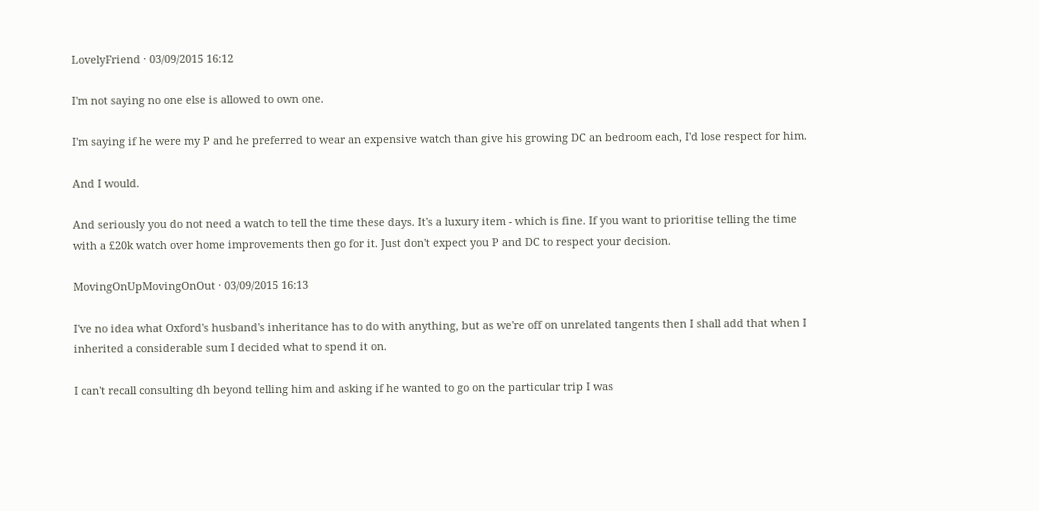LovelyFriend · 03/09/2015 16:12

I'm not saying no one else is allowed to own one.

I'm saying if he were my P and he preferred to wear an expensive watch than give his growing DC an bedroom each, I'd lose respect for him.

And I would.

And seriously you do not need a watch to tell the time these days. It's a luxury item - which is fine. If you want to prioritise telling the time with a £20k watch over home improvements then go for it. Just don't expect you P and DC to respect your decision.

MovingOnUpMovingOnOut · 03/09/2015 16:13

I've no idea what Oxford's husband's inheritance has to do with anything, but as we're off on unrelated tangents then I shall add that when I inherited a considerable sum I decided what to spend it on.

I can't recall consulting dh beyond telling him and asking if he wanted to go on the particular trip I was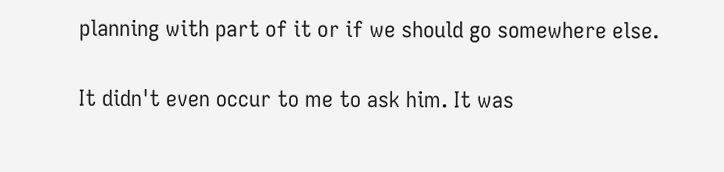planning with part of it or if we should go somewhere else.

It didn't even occur to me to ask him. It was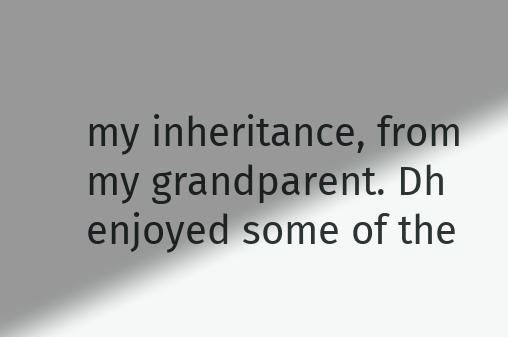my inheritance, from my grandparent. Dh enjoyed some of the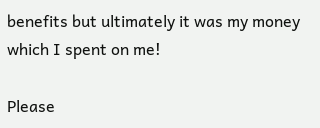benefits but ultimately it was my money which I spent on me!

Please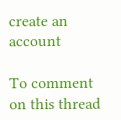create an account

To comment on this thread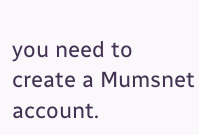you need to create a Mumsnet account.